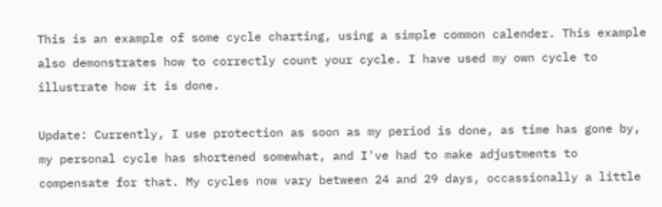This is an example of some cycle charting, using a simple common calender. This example also demonstrates how to correctly count your cycle. I have used my own cycle to illustrate how it is done.

Update: Currently, I use protection as soon as my period is done, as time has gone by, my personal cycle has shortened somewhat, and I've had to make adjustments to compensate for that. My cycles now vary between 24 and 29 days, occassionally a little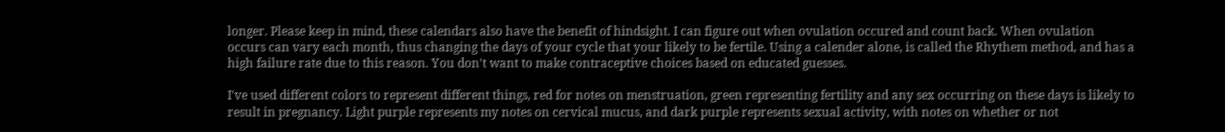longer. Please keep in mind, these calendars also have the benefit of hindsight. I can figure out when ovulation occured and count back. When ovulation occurs can vary each month, thus changing the days of your cycle that your likely to be fertile. Using a calender alone, is called the Rhythem method, and has a high failure rate due to this reason. You don't want to make contraceptive choices based on educated guesses.

I've used different colors to represent different things, red for notes on menstruation, green representing fertility and any sex occurring on these days is likely to result in pregnancy. Light purple represents my notes on cervical mucus, and dark purple represents sexual activity, with notes on whether or not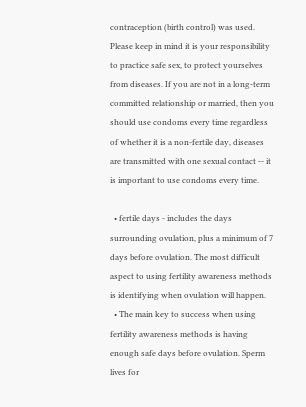contraception (birth control) was used. Please keep in mind it is your responsibility to practice safe sex, to protect yourselves from diseases. If you are not in a long-term committed relationship or married, then you should use condoms every time regardless of whether it is a non-fertile day, diseases are transmitted with one sexual contact -- it is important to use condoms every time.

  • fertile days - includes the days surrounding ovulation, plus a minimum of 7 days before ovulation. The most difficult aspect to using fertility awareness methods is identifying when ovulation will happen.
  • The main key to success when using fertility awareness methods is having enough safe days before ovulation. Sperm lives for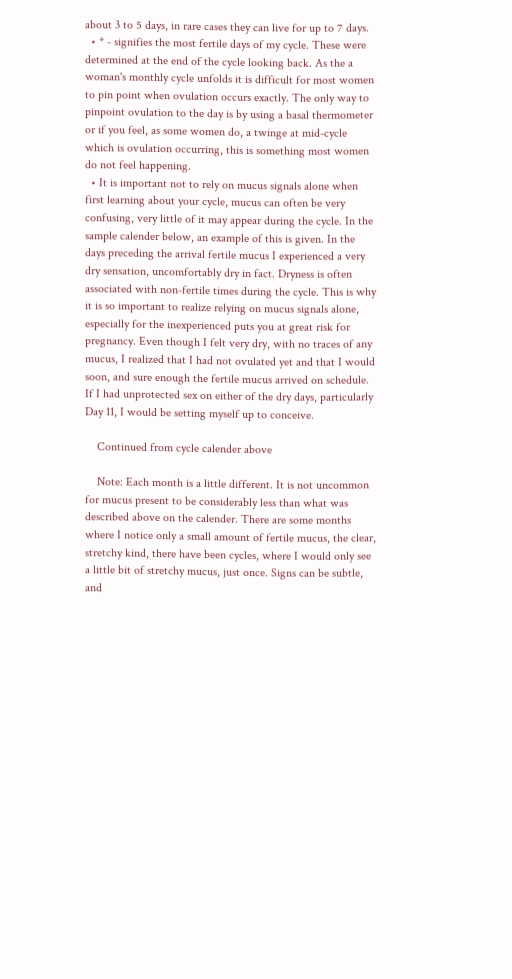about 3 to 5 days, in rare cases they can live for up to 7 days.
  • * - signifies the most fertile days of my cycle. These were determined at the end of the cycle looking back. As the a woman's monthly cycle unfolds it is difficult for most women to pin point when ovulation occurs exactly. The only way to pinpoint ovulation to the day is by using a basal thermometer or if you feel, as some women do, a twinge at mid-cycle which is ovulation occurring, this is something most women do not feel happening.
  • It is important not to rely on mucus signals alone when first learning about your cycle, mucus can often be very confusing, very little of it may appear during the cycle. In the sample calender below, an example of this is given. In the days preceding the arrival fertile mucus I experienced a very dry sensation, uncomfortably dry in fact. Dryness is often associated with non-fertile times during the cycle. This is why it is so important to realize relying on mucus signals alone, especially for the inexperienced puts you at great risk for pregnancy. Even though I felt very dry, with no traces of any mucus, I realized that I had not ovulated yet and that I would soon, and sure enough the fertile mucus arrived on schedule. If I had unprotected sex on either of the dry days, particularly Day 11, I would be setting myself up to conceive.

    Continued from cycle calender above

    Note: Each month is a little different. It is not uncommon for mucus present to be considerably less than what was described above on the calender. There are some months where I notice only a small amount of fertile mucus, the clear, stretchy kind, there have been cycles, where I would only see a little bit of stretchy mucus, just once. Signs can be subtle, and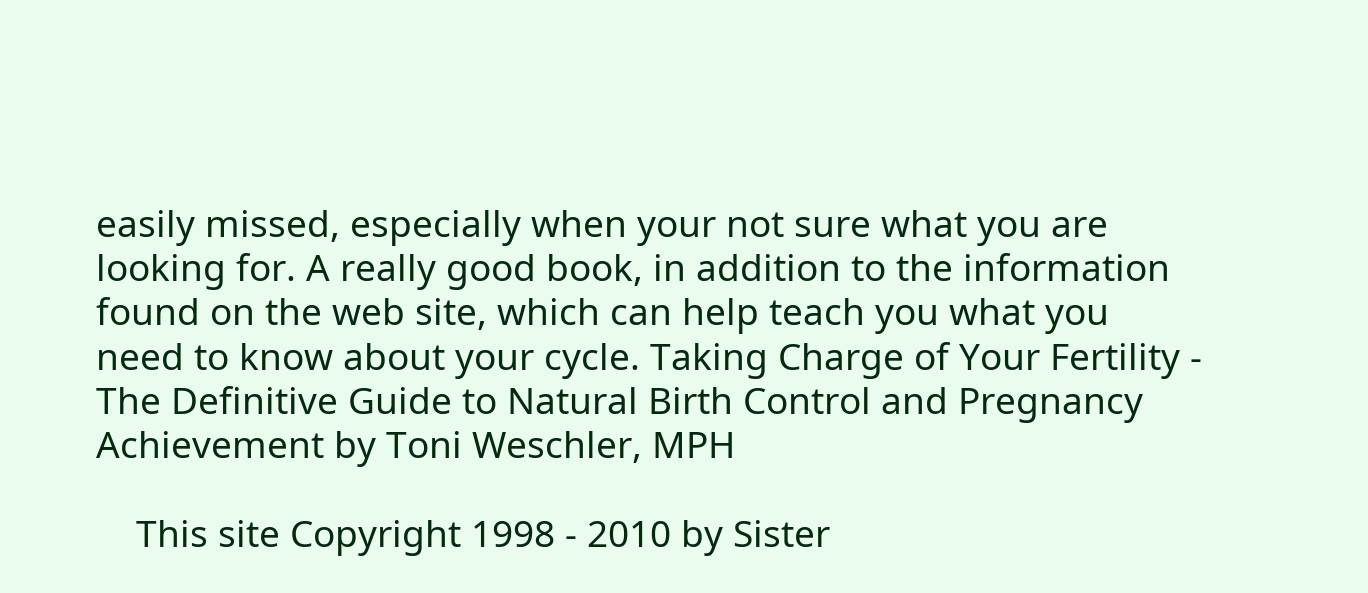easily missed, especially when your not sure what you are looking for. A really good book, in addition to the information found on the web site, which can help teach you what you need to know about your cycle. Taking Charge of Your Fertility - The Definitive Guide to Natural Birth Control and Pregnancy Achievement by Toni Weschler, MPH

    This site Copyright 1998 - 2010 by Sister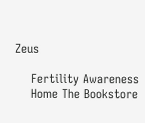Zeus

    Fertility Awareness
    Home The Bookstore